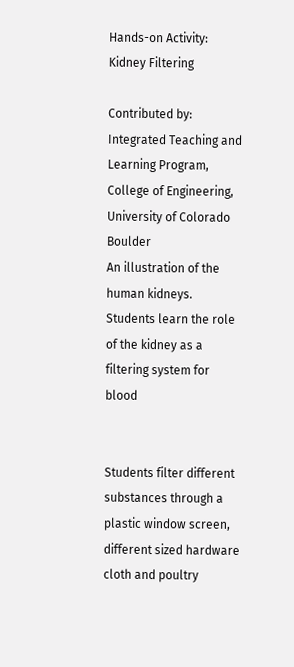Hands-on Activity: Kidney Filtering

Contributed by: Integrated Teaching and Learning Program, College of Engineering, University of Colorado Boulder
An illustration of the human kidneys.
Students learn the role of the kidney as a filtering system for blood


Students filter different substances through a plastic window screen, different sized hardware cloth and poultry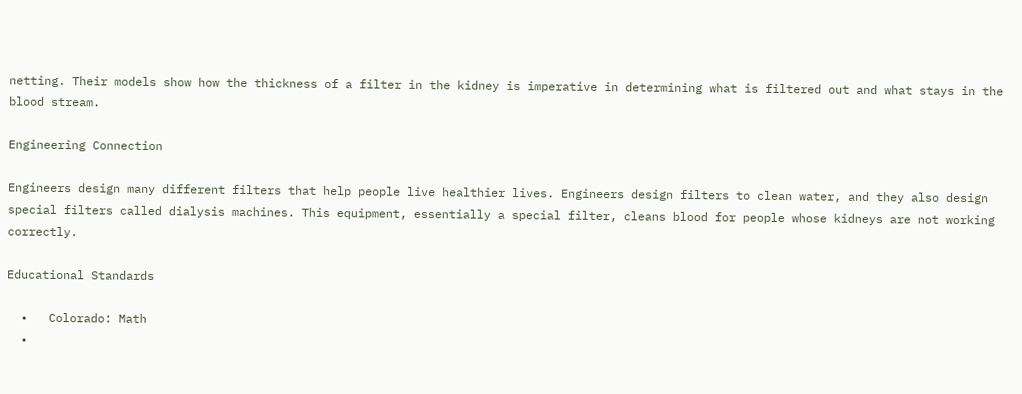netting. Their models show how the thickness of a filter in the kidney is imperative in determining what is filtered out and what stays in the blood stream.

Engineering Connection

Engineers design many different filters that help people live healthier lives. Engineers design filters to clean water, and they also design special filters called dialysis machines. This equipment, essentially a special filter, cleans blood for people whose kidneys are not working correctly.

Educational Standards

  •   Colorado: Math
  •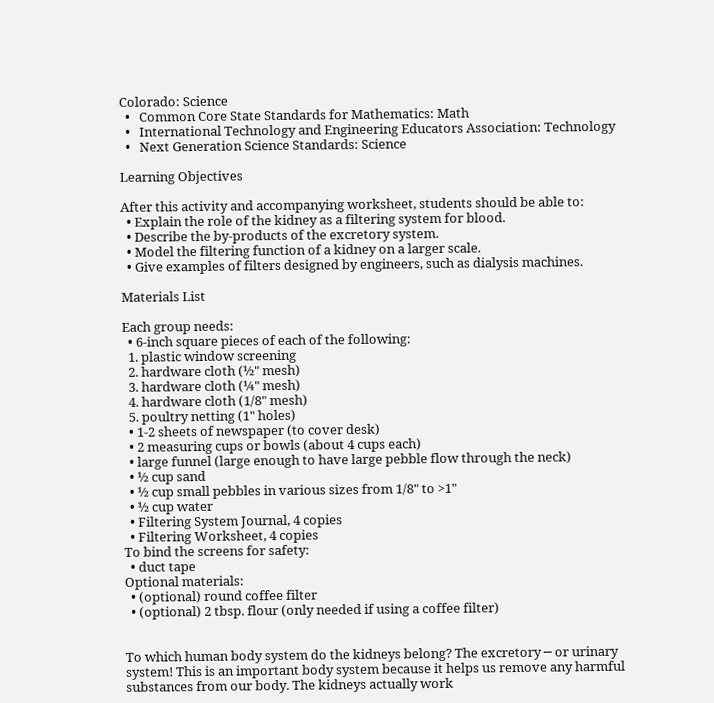Colorado: Science
  •   Common Core State Standards for Mathematics: Math
  •   International Technology and Engineering Educators Association: Technology
  •   Next Generation Science Standards: Science

Learning Objectives

After this activity and accompanying worksheet, students should be able to:
  • Explain the role of the kidney as a filtering system for blood.
  • Describe the by-products of the excretory system.
  • Model the filtering function of a kidney on a larger scale.
  • Give examples of filters designed by engineers, such as dialysis machines.

Materials List

Each group needs:
  • 6-inch square pieces of each of the following:
  1. plastic window screening
  2. hardware cloth (½" mesh)
  3. hardware cloth (¼" mesh)
  4. hardware cloth (1/8" mesh)
  5. poultry netting (1" holes)
  • 1-2 sheets of newspaper (to cover desk)
  • 2 measuring cups or bowls (about 4 cups each)
  • large funnel (large enough to have large pebble flow through the neck)
  • ½ cup sand
  • ½ cup small pebbles in various sizes from 1/8" to >1"
  • ½ cup water
  • Filtering System Journal, 4 copies
  • Filtering Worksheet, 4 copies
To bind the screens for safety:
  • duct tape
Optional materials:
  • (optional) round coffee filter
  • (optional) 2 tbsp. flour (only needed if using a coffee filter)


To which human body system do the kidneys belong? The excretory ─ or urinary system! This is an important body system because it helps us remove any harmful substances from our body. The kidneys actually work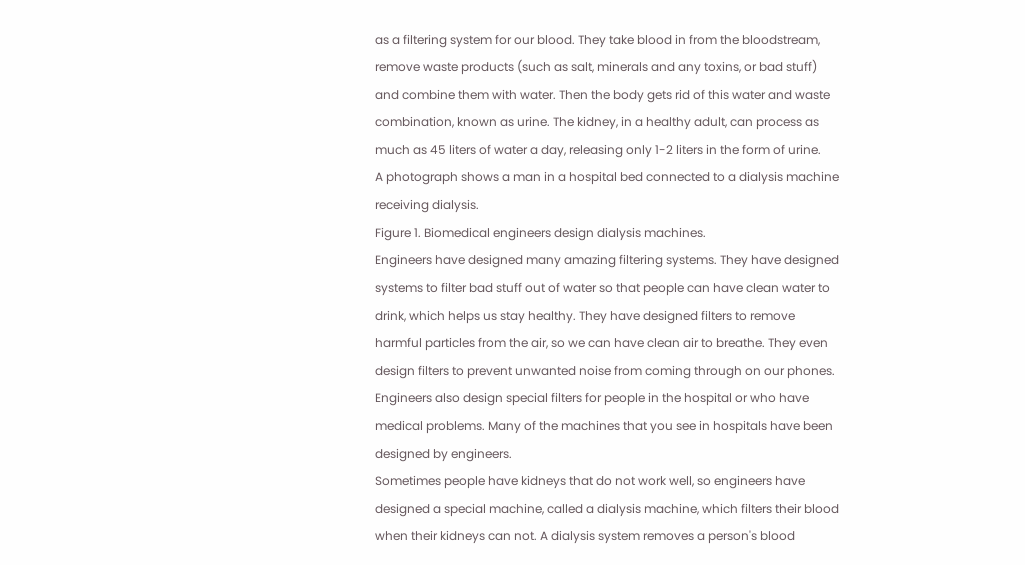as a filtering system for our blood. They take blood in from the bloodstream, remove waste products (such as salt, minerals and any toxins, or bad stuff) and combine them with water. Then the body gets rid of this water and waste combination, known as urine. The kidney, in a healthy adult, can process as much as 45 liters of water a day, releasing only 1-2 liters in the form of urine.
A photograph shows a man in a hospital bed connected to a dialysis machine receiving dialysis.
Figure 1. Biomedical engineers design dialysis machines.
Engineers have designed many amazing filtering systems. They have designed systems to filter bad stuff out of water so that people can have clean water to drink, which helps us stay healthy. They have designed filters to remove harmful particles from the air, so we can have clean air to breathe. They even design filters to prevent unwanted noise from coming through on our phones. Engineers also design special filters for people in the hospital or who have medical problems. Many of the machines that you see in hospitals have been designed by engineers.
Sometimes people have kidneys that do not work well, so engineers have designed a special machine, called a dialysis machine, which filters their blood when their kidneys can not. A dialysis system removes a person's blood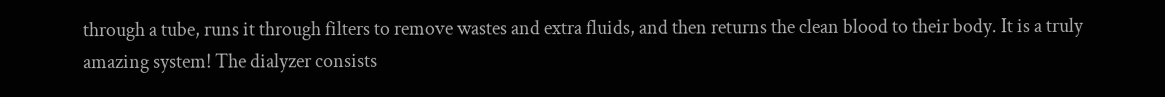through a tube, runs it through filters to remove wastes and extra fluids, and then returns the clean blood to their body. It is a truly amazing system! The dialyzer consists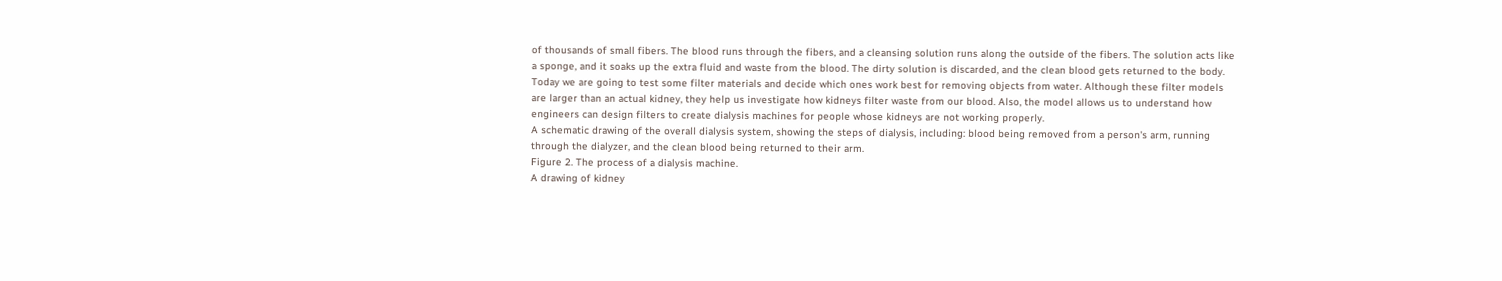of thousands of small fibers. The blood runs through the fibers, and a cleansing solution runs along the outside of the fibers. The solution acts like a sponge, and it soaks up the extra fluid and waste from the blood. The dirty solution is discarded, and the clean blood gets returned to the body.
Today we are going to test some filter materials and decide which ones work best for removing objects from water. Although these filter models are larger than an actual kidney, they help us investigate how kidneys filter waste from our blood. Also, the model allows us to understand how engineers can design filters to create dialysis machines for people whose kidneys are not working properly.
A schematic drawing of the overall dialysis system, showing the steps of dialysis, including: blood being removed from a person's arm, running through the dialyzer, and the clean blood being returned to their arm.
Figure 2. The process of a dialysis machine.
A drawing of kidney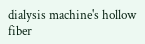dialysis machine's hollow fiber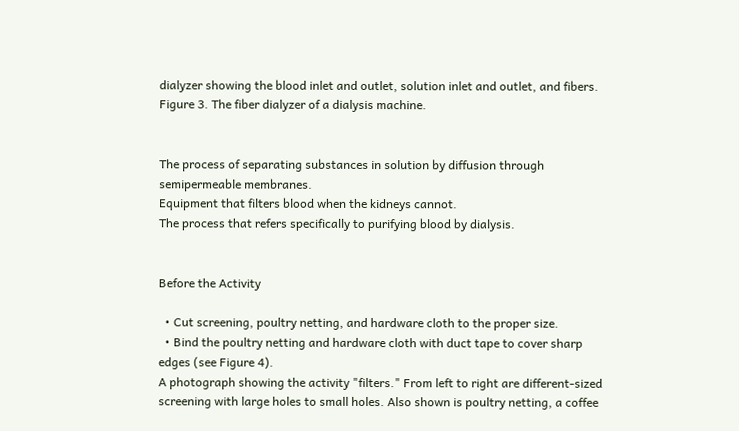dialyzer showing the blood inlet and outlet, solution inlet and outlet, and fibers.
Figure 3. The fiber dialyzer of a dialysis machine.


The process of separating substances in solution by diffusion through semipermeable membranes.
Equipment that filters blood when the kidneys cannot.
The process that refers specifically to purifying blood by dialysis.


Before the Activity

  • Cut screening, poultry netting, and hardware cloth to the proper size.
  • Bind the poultry netting and hardware cloth with duct tape to cover sharp edges (see Figure 4).
A photograph showing the activity "filters." From left to right are different-sized screening with large holes to small holes. Also shown is poultry netting, a coffee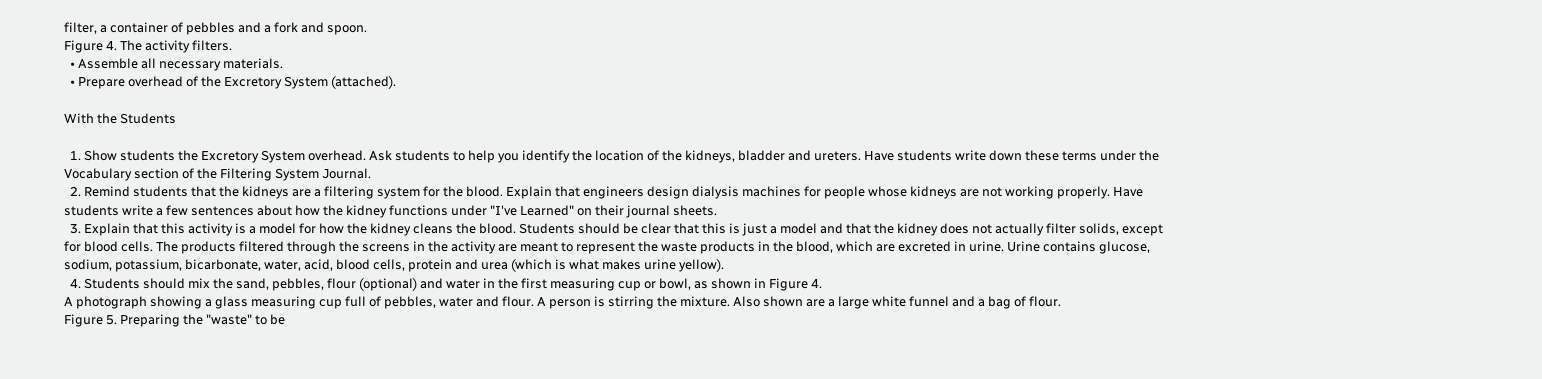filter, a container of pebbles and a fork and spoon.
Figure 4. The activity filters.
  • Assemble all necessary materials.
  • Prepare overhead of the Excretory System (attached).

With the Students

  1. Show students the Excretory System overhead. Ask students to help you identify the location of the kidneys, bladder and ureters. Have students write down these terms under the Vocabulary section of the Filtering System Journal.
  2. Remind students that the kidneys are a filtering system for the blood. Explain that engineers design dialysis machines for people whose kidneys are not working properly. Have students write a few sentences about how the kidney functions under "I've Learned" on their journal sheets.
  3. Explain that this activity is a model for how the kidney cleans the blood. Students should be clear that this is just a model and that the kidney does not actually filter solids, except for blood cells. The products filtered through the screens in the activity are meant to represent the waste products in the blood, which are excreted in urine. Urine contains glucose, sodium, potassium, bicarbonate, water, acid, blood cells, protein and urea (which is what makes urine yellow).
  4. Students should mix the sand, pebbles, flour (optional) and water in the first measuring cup or bowl, as shown in Figure 4.
A photograph showing a glass measuring cup full of pebbles, water and flour. A person is stirring the mixture. Also shown are a large white funnel and a bag of flour.
Figure 5. Preparing the "waste" to be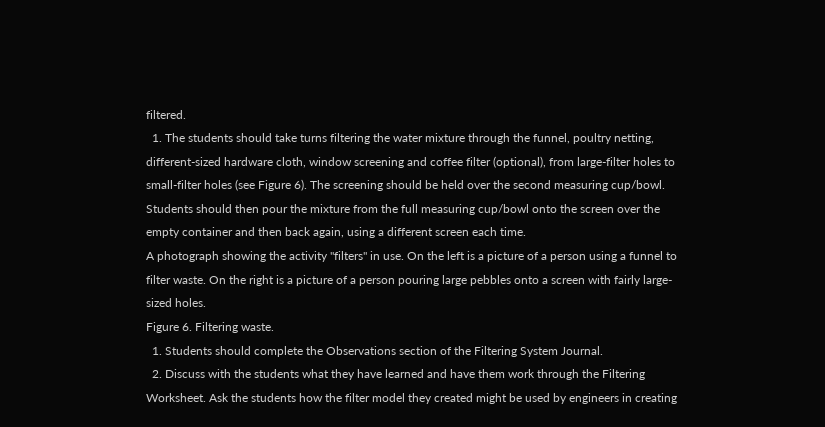filtered.
  1. The students should take turns filtering the water mixture through the funnel, poultry netting, different-sized hardware cloth, window screening and coffee filter (optional), from large-filter holes to small-filter holes (see Figure 6). The screening should be held over the second measuring cup/bowl. Students should then pour the mixture from the full measuring cup/bowl onto the screen over the empty container and then back again, using a different screen each time.
A photograph showing the activity "filters" in use. On the left is a picture of a person using a funnel to filter waste. On the right is a picture of a person pouring large pebbles onto a screen with fairly large-sized holes.
Figure 6. Filtering waste.
  1. Students should complete the Observations section of the Filtering System Journal.
  2. Discuss with the students what they have learned and have them work through the Filtering Worksheet. Ask the students how the filter model they created might be used by engineers in creating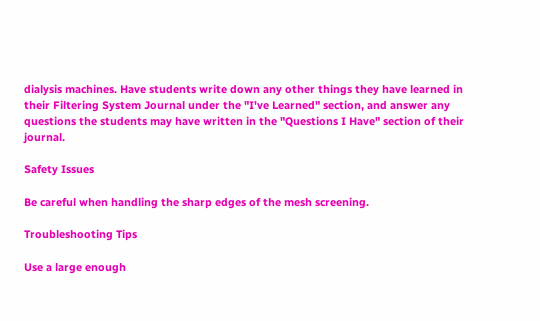dialysis machines. Have students write down any other things they have learned in their Filtering System Journal under the "I've Learned" section, and answer any questions the students may have written in the "Questions I Have" section of their journal.

Safety Issues

Be careful when handling the sharp edges of the mesh screening.

Troubleshooting Tips

Use a large enough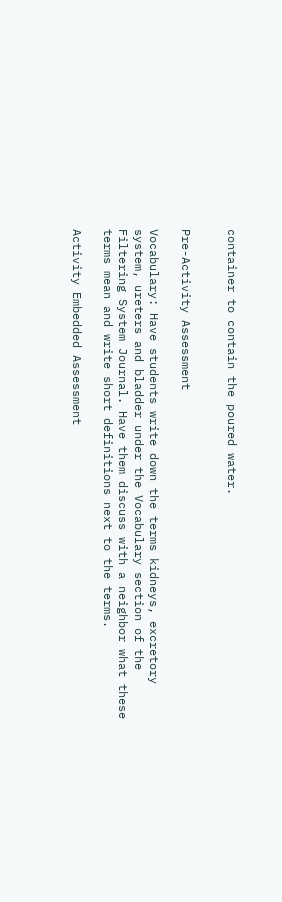container to contain the poured water.


Pre-Activity Assessment

Vocabulary: Have students write down the terms kidneys, excretory system, ureters and bladder under the Vocabulary section of the Filtering System Journal. Have them discuss with a neighbor what these terms mean and write short definitions next to the terms.

Activity Embedded Assessment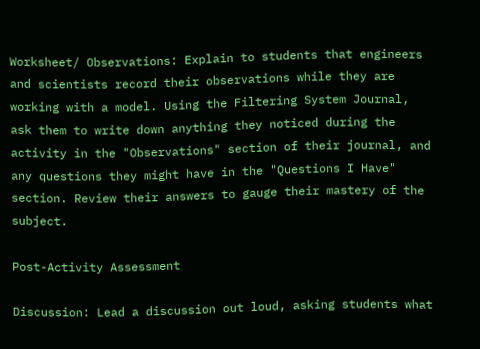Worksheet/ Observations: Explain to students that engineers and scientists record their observations while they are working with a model. Using the Filtering System Journal, ask them to write down anything they noticed during the activity in the "Observations" section of their journal, and any questions they might have in the "Questions I Have" section. Review their answers to gauge their mastery of the subject.

Post-Activity Assessment

Discussion: Lead a discussion out loud, asking students what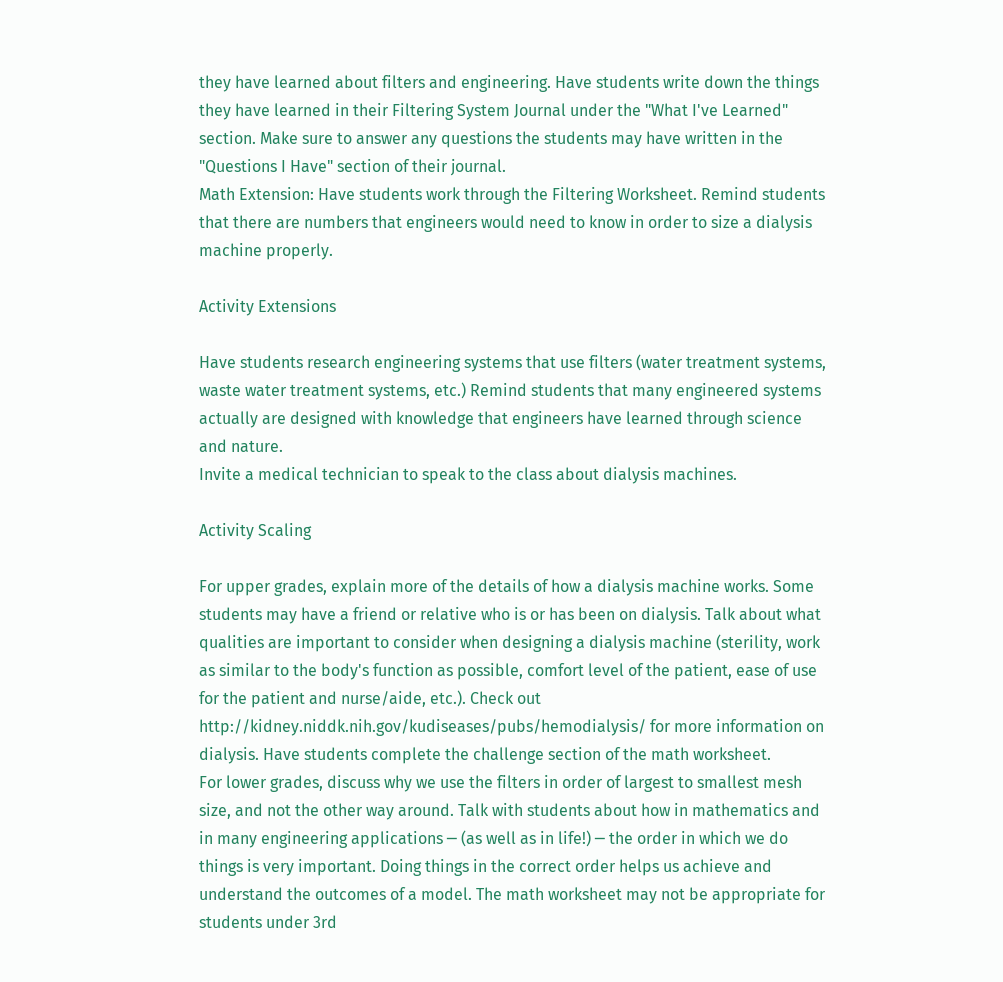they have learned about filters and engineering. Have students write down the things they have learned in their Filtering System Journal under the "What I've Learned" section. Make sure to answer any questions the students may have written in the "Questions I Have" section of their journal.
Math Extension: Have students work through the Filtering Worksheet. Remind students that there are numbers that engineers would need to know in order to size a dialysis machine properly.

Activity Extensions

Have students research engineering systems that use filters (water treatment systems, waste water treatment systems, etc.) Remind students that many engineered systems actually are designed with knowledge that engineers have learned through science and nature.
Invite a medical technician to speak to the class about dialysis machines.

Activity Scaling

For upper grades, explain more of the details of how a dialysis machine works. Some students may have a friend or relative who is or has been on dialysis. Talk about what qualities are important to consider when designing a dialysis machine (sterility, work as similar to the body's function as possible, comfort level of the patient, ease of use for the patient and nurse/aide, etc.). Check out http://kidney.niddk.nih.gov/kudiseases/pubs/hemodialysis/ for more information on dialysis. Have students complete the challenge section of the math worksheet.
For lower grades, discuss why we use the filters in order of largest to smallest mesh size, and not the other way around. Talk with students about how in mathematics and in many engineering applications ─ (as well as in life!) ─ the order in which we do things is very important. Doing things in the correct order helps us achieve and understand the outcomes of a model. The math worksheet may not be appropriate for students under 3rd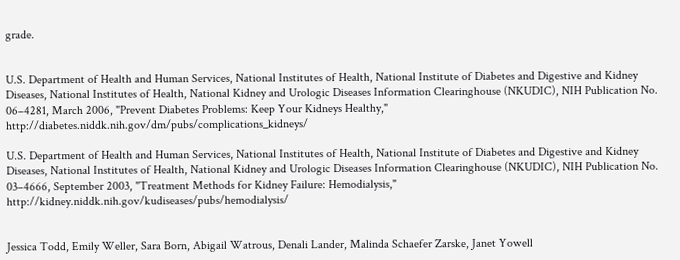grade.


U.S. Department of Health and Human Services, National Institutes of Health, National Institute of Diabetes and Digestive and Kidney Diseases, National Institutes of Health, National Kidney and Urologic Diseases Information Clearinghouse (NKUDIC), NIH Publication No. 06–4281, March 2006, "Prevent Diabetes Problems: Keep Your Kidneys Healthy," http://diabetes.niddk.nih.gov/dm/pubs/complications_kidneys/

U.S. Department of Health and Human Services, National Institutes of Health, National Institute of Diabetes and Digestive and Kidney Diseases, National Institutes of Health, National Kidney and Urologic Diseases Information Clearinghouse (NKUDIC), NIH Publication No. 03–4666, September 2003, "Treatment Methods for Kidney Failure: Hemodialysis," http://kidney.niddk.nih.gov/kudiseases/pubs/hemodialysis/


Jessica Todd, Emily Weller, Sara Born, Abigail Watrous, Denali Lander, Malinda Schaefer Zarske, Janet Yowell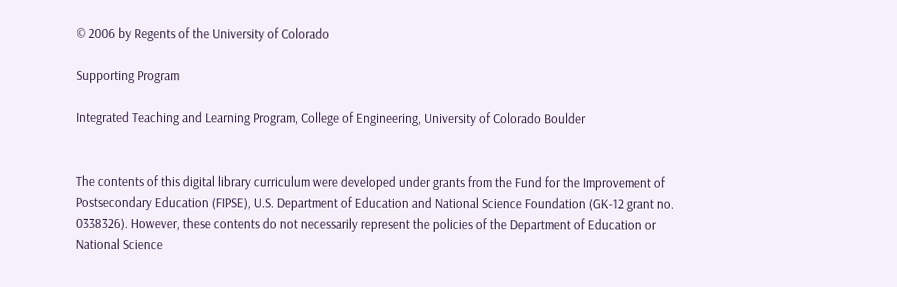© 2006 by Regents of the University of Colorado

Supporting Program

Integrated Teaching and Learning Program, College of Engineering, University of Colorado Boulder


The contents of this digital library curriculum were developed under grants from the Fund for the Improvement of Postsecondary Education (FIPSE), U.S. Department of Education and National Science Foundation (GK-12 grant no. 0338326). However, these contents do not necessarily represent the policies of the Department of Education or National Science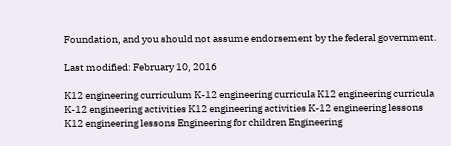Foundation, and you should not assume endorsement by the federal government.

Last modified: February 10, 2016

K12 engineering curriculum K-12 engineering curricula K12 engineering curricula K-12 engineering activities K12 engineering activities K-12 engineering lessons K12 engineering lessons Engineering for children Engineering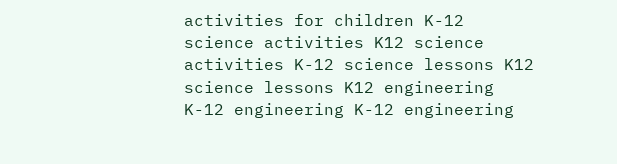activities for children K-12 science activities K12 science activities K-12 science lessons K12 science lessons K12 engineering K-12 engineering K-12 engineering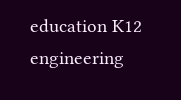education K12 engineering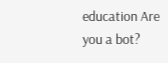education Are you a bot?